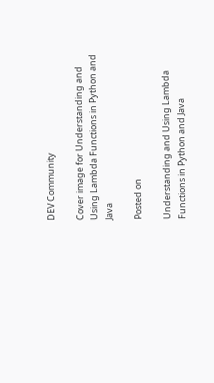DEV Community

Cover image for Understanding and Using Lambda Functions in Python and Java

Posted on

Understanding and Using Lambda Functions in Python and Java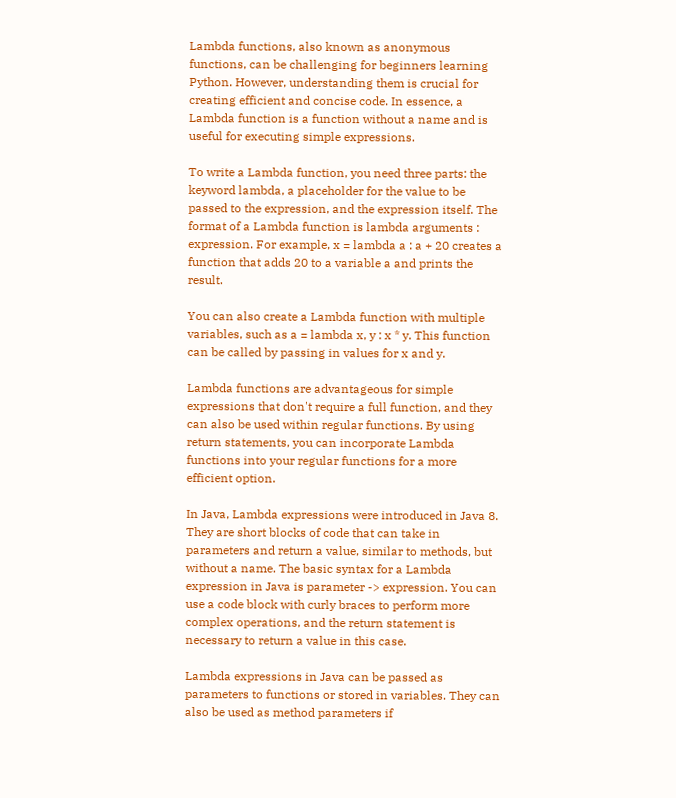Lambda functions, also known as anonymous functions, can be challenging for beginners learning Python. However, understanding them is crucial for creating efficient and concise code. In essence, a Lambda function is a function without a name and is useful for executing simple expressions.

To write a Lambda function, you need three parts: the keyword lambda, a placeholder for the value to be passed to the expression, and the expression itself. The format of a Lambda function is lambda arguments : expression. For example, x = lambda a : a + 20 creates a function that adds 20 to a variable a and prints the result.

You can also create a Lambda function with multiple variables, such as a = lambda x, y : x * y. This function can be called by passing in values for x and y.

Lambda functions are advantageous for simple expressions that don't require a full function, and they can also be used within regular functions. By using return statements, you can incorporate Lambda functions into your regular functions for a more efficient option.

In Java, Lambda expressions were introduced in Java 8. They are short blocks of code that can take in parameters and return a value, similar to methods, but without a name. The basic syntax for a Lambda expression in Java is parameter -> expression. You can use a code block with curly braces to perform more complex operations, and the return statement is necessary to return a value in this case.

Lambda expressions in Java can be passed as parameters to functions or stored in variables. They can also be used as method parameters if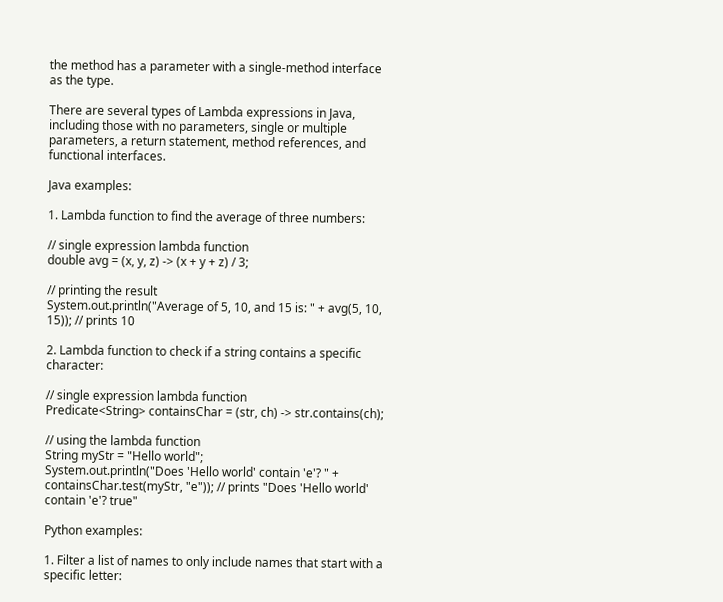the method has a parameter with a single-method interface as the type.

There are several types of Lambda expressions in Java, including those with no parameters, single or multiple parameters, a return statement, method references, and functional interfaces.

Java examples:

1. Lambda function to find the average of three numbers:

// single expression lambda function
double avg = (x, y, z) -> (x + y + z) / 3;

// printing the result
System.out.println("Average of 5, 10, and 15 is: " + avg(5, 10, 15)); // prints 10

2. Lambda function to check if a string contains a specific character:

// single expression lambda function
Predicate<String> containsChar = (str, ch) -> str.contains(ch);

// using the lambda function
String myStr = "Hello world";
System.out.println("Does 'Hello world' contain 'e'? " + containsChar.test(myStr, "e")); // prints "Does 'Hello world' contain 'e'? true"

Python examples:

1. Filter a list of names to only include names that start with a specific letter: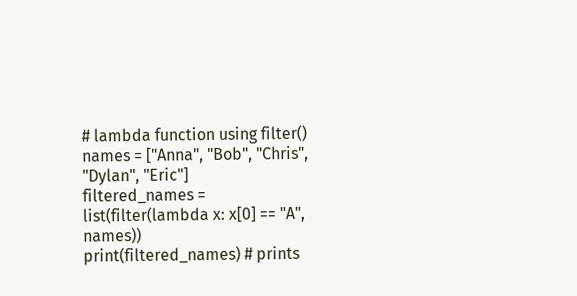# lambda function using filter()
names = ["Anna", "Bob", "Chris", "Dylan", "Eric"]
filtered_names = list(filter(lambda x: x[0] == "A", names))
print(filtered_names) # prints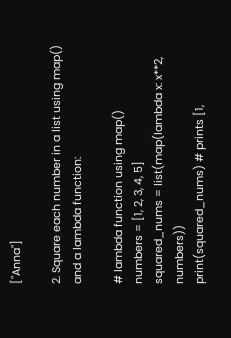["Anna"]

2. Square each number in a list using map() and a lambda function:

# lambda function using map()
numbers = [1, 2, 3, 4, 5]
squared_nums = list(map(lambda x: x**2, numbers))
print(squared_nums) # prints [1,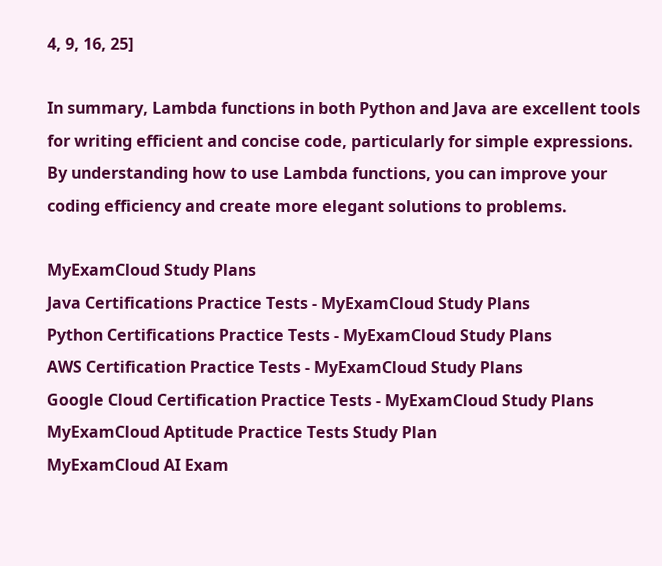4, 9, 16, 25]

In summary, Lambda functions in both Python and Java are excellent tools for writing efficient and concise code, particularly for simple expressions. By understanding how to use Lambda functions, you can improve your coding efficiency and create more elegant solutions to problems.

MyExamCloud Study Plans
Java Certifications Practice Tests - MyExamCloud Study Plans
Python Certifications Practice Tests - MyExamCloud Study Plans
AWS Certification Practice Tests - MyExamCloud Study Plans
Google Cloud Certification Practice Tests - MyExamCloud Study Plans
MyExamCloud Aptitude Practice Tests Study Plan
MyExamCloud AI Exam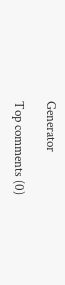Generator

Top comments (0)